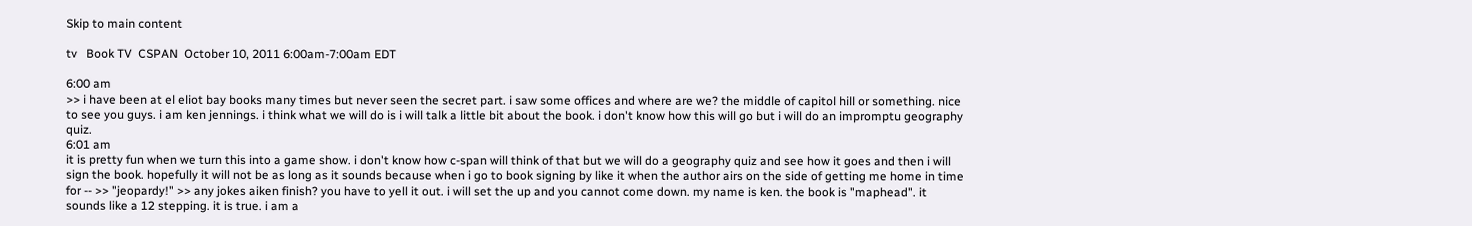Skip to main content

tv   Book TV  CSPAN  October 10, 2011 6:00am-7:00am EDT

6:00 am
>> i have been at el eliot bay books many times but never seen the secret part. i saw some offices and where are we? the middle of capitol hill or something. nice to see you guys. i am ken jennings. i think what we will do is i will talk a little bit about the book. i don't know how this will go but i will do an impromptu geography quiz.
6:01 am
it is pretty fun when we turn this into a game show. i don't know how c-span will think of that but we will do a geography quiz and see how it goes and then i will sign the book. hopefully it will not be as long as it sounds because when i go to book signing by like it when the author airs on the side of getting me home in time for -- >> "jeopardy!" >> any jokes aiken finish? you have to yell it out. i will set the up and you cannot come down. my name is ken. the book is "maphead". it sounds like a 12 stepping. it is true. i am a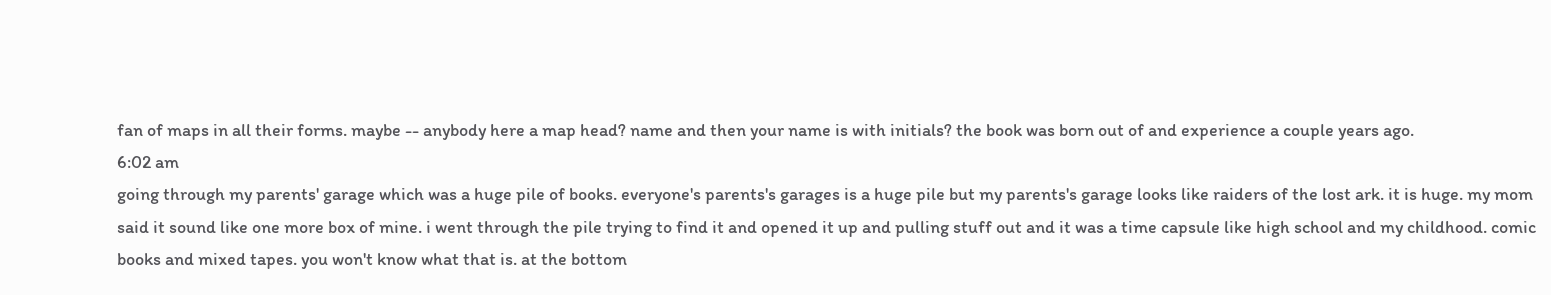fan of maps in all their forms. maybe -- anybody here a map head? name and then your name is with initials? the book was born out of and experience a couple years ago.
6:02 am
going through my parents' garage which was a huge pile of books. everyone's parents's garages is a huge pile but my parents's garage looks like raiders of the lost ark. it is huge. my mom said it sound like one more box of mine. i went through the pile trying to find it and opened it up and pulling stuff out and it was a time capsule like high school and my childhood. comic books and mixed tapes. you won't know what that is. at the bottom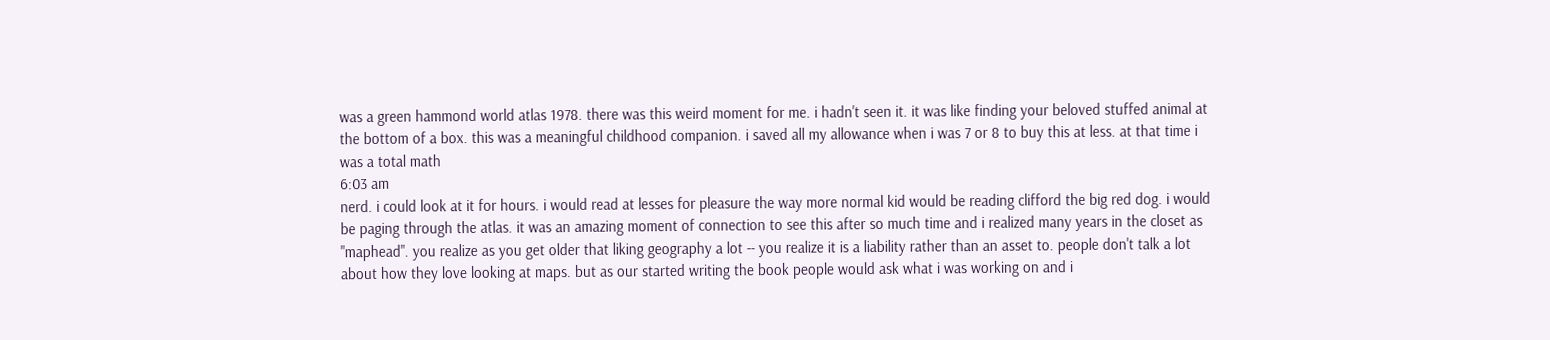was a green hammond world atlas 1978. there was this weird moment for me. i hadn't seen it. it was like finding your beloved stuffed animal at the bottom of a box. this was a meaningful childhood companion. i saved all my allowance when i was 7 or 8 to buy this at less. at that time i was a total math
6:03 am
nerd. i could look at it for hours. i would read at lesses for pleasure the way more normal kid would be reading clifford the big red dog. i would be paging through the atlas. it was an amazing moment of connection to see this after so much time and i realized many years in the closet as "maphead". you realize as you get older that liking geography a lot -- you realize it is a liability rather than an asset to. people don't talk a lot about how they love looking at maps. but as our started writing the book people would ask what i was working on and i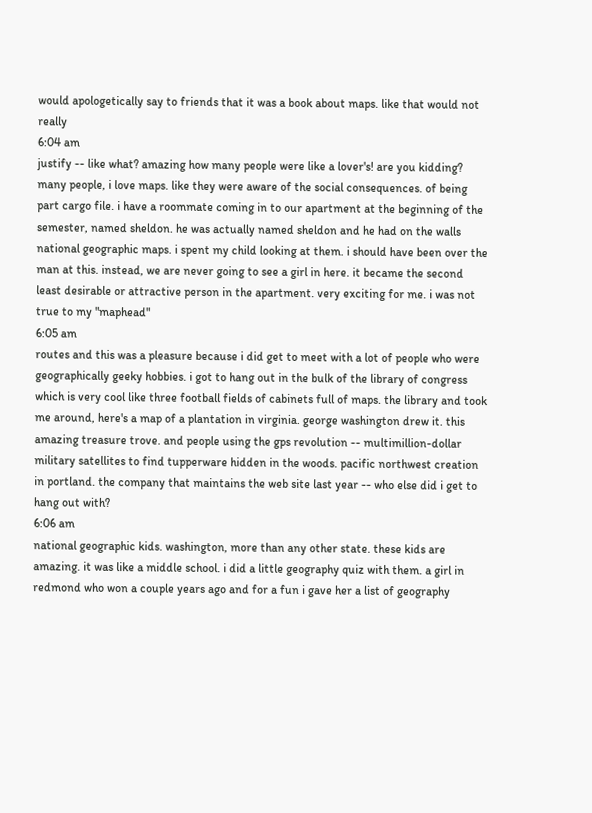would apologetically say to friends that it was a book about maps. like that would not really
6:04 am
justify -- like what? amazing how many people were like a lover's! are you kidding? many people, i love maps. like they were aware of the social consequences. of being part cargo file. i have a roommate coming in to our apartment at the beginning of the semester, named sheldon. he was actually named sheldon and he had on the walls national geographic maps. i spent my child looking at them. i should have been over the man at this. instead, we are never going to see a girl in here. it became the second least desirable or attractive person in the apartment. very exciting for me. i was not true to my "maphead"
6:05 am
routes and this was a pleasure because i did get to meet with a lot of people who were geographically geeky hobbies. i got to hang out in the bulk of the library of congress which is very cool like three football fields of cabinets full of maps. the library and took me around, here's a map of a plantation in virginia. george washington drew it. this amazing treasure trove. and people using the gps revolution -- multimillion-dollar military satellites to find tupperware hidden in the woods. pacific northwest creation in portland. the company that maintains the web site last year -- who else did i get to hang out with?
6:06 am
national geographic kids. washington, more than any other state. these kids are amazing. it was like a middle school. i did a little geography quiz with them. a girl in redmond who won a couple years ago and for a fun i gave her a list of geography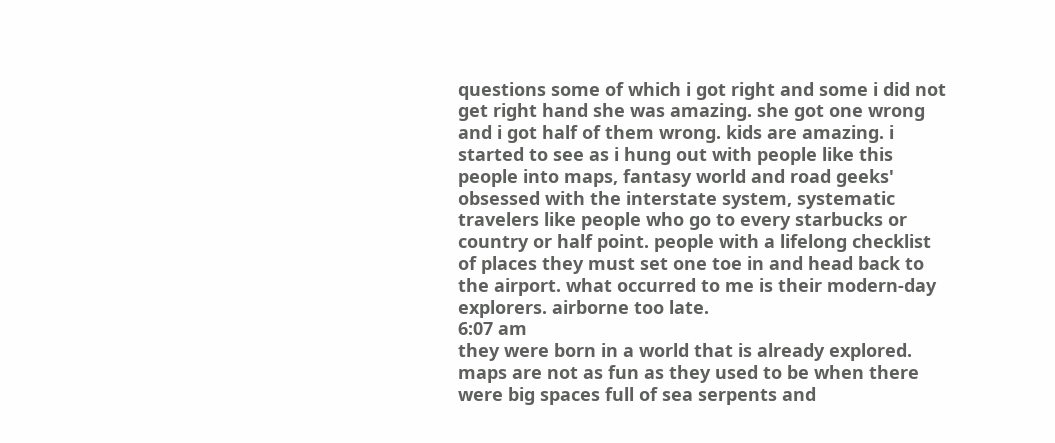questions some of which i got right and some i did not get right hand she was amazing. she got one wrong and i got half of them wrong. kids are amazing. i started to see as i hung out with people like this people into maps, fantasy world and road geeks' obsessed with the interstate system, systematic travelers like people who go to every starbucks or country or half point. people with a lifelong checklist of places they must set one toe in and head back to the airport. what occurred to me is their modern-day explorers. airborne too late.
6:07 am
they were born in a world that is already explored. maps are not as fun as they used to be when there were big spaces full of sea serpents and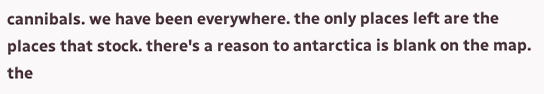cannibals. we have been everywhere. the only places left are the places that stock. there's a reason to antarctica is blank on the map. the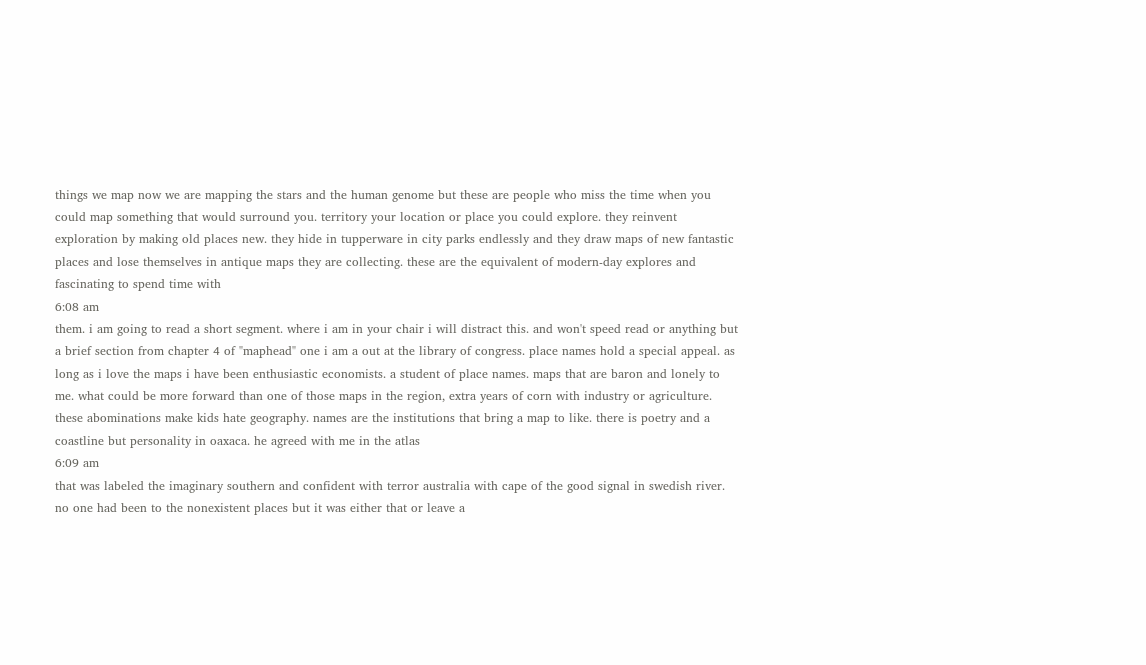things we map now we are mapping the stars and the human genome but these are people who miss the time when you could map something that would surround you. territory your location or place you could explore. they reinvent exploration by making old places new. they hide in tupperware in city parks endlessly and they draw maps of new fantastic places and lose themselves in antique maps they are collecting. these are the equivalent of modern-day explores and fascinating to spend time with
6:08 am
them. i am going to read a short segment. where i am in your chair i will distract this. and won't speed read or anything but a brief section from chapter 4 of "maphead" one i am a out at the library of congress. place names hold a special appeal. as long as i love the maps i have been enthusiastic economists. a student of place names. maps that are baron and lonely to me. what could be more forward than one of those maps in the region, extra years of corn with industry or agriculture. these abominations make kids hate geography. names are the institutions that bring a map to like. there is poetry and a coastline but personality in oaxaca. he agreed with me in the atlas
6:09 am
that was labeled the imaginary southern and confident with terror australia with cape of the good signal in swedish river. no one had been to the nonexistent places but it was either that or leave a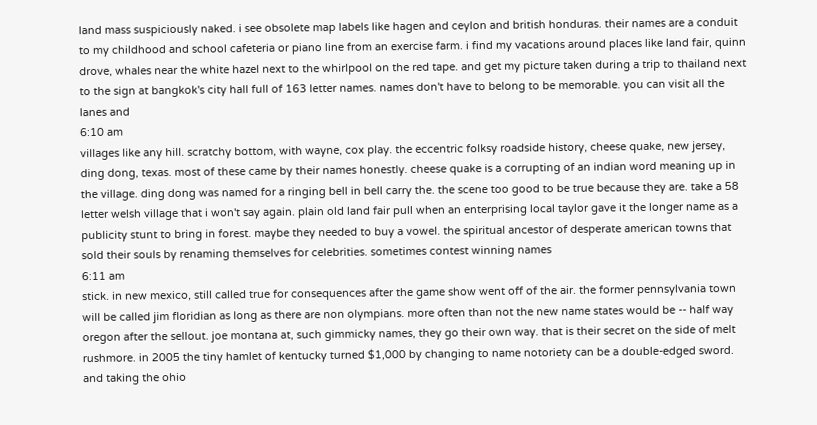land mass suspiciously naked. i see obsolete map labels like hagen and ceylon and british honduras. their names are a conduit to my childhood and school cafeteria or piano line from an exercise farm. i find my vacations around places like land fair, quinn drove, whales near the white hazel next to the whirlpool on the red tape. and get my picture taken during a trip to thailand next to the sign at bangkok's city hall full of 163 letter names. names don't have to belong to be memorable. you can visit all the lanes and
6:10 am
villages like any hill. scratchy bottom, with wayne, cox play. the eccentric folksy roadside history, cheese quake, new jersey, ding dong, texas. most of these came by their names honestly. cheese quake is a corrupting of an indian word meaning up in the village. ding dong was named for a ringing bell in bell carry the. the scene too good to be true because they are. take a 58 letter welsh village that i won't say again. plain old land fair pull when an enterprising local taylor gave it the longer name as a publicity stunt to bring in forest. maybe they needed to buy a vowel. the spiritual ancestor of desperate american towns that sold their souls by renaming themselves for celebrities. sometimes contest winning names
6:11 am
stick. in new mexico, still called true for consequences after the game show went off of the air. the former pennsylvania town will be called jim floridian as long as there are non olympians. more often than not the new name states would be -- half way oregon after the sellout. joe montana at, such gimmicky names, they go their own way. that is their secret on the side of melt rushmore. in 2005 the tiny hamlet of kentucky turned $1,000 by changing to name notoriety can be a double-edged sword. and taking the ohio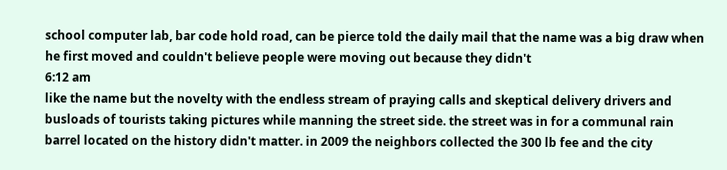school computer lab, bar code hold road, can be pierce told the daily mail that the name was a big draw when he first moved and couldn't believe people were moving out because they didn't
6:12 am
like the name but the novelty with the endless stream of praying calls and skeptical delivery drivers and busloads of tourists taking pictures while manning the street side. the street was in for a communal rain barrel located on the history didn't matter. in 2009 the neighbors collected the 300 lb fee and the city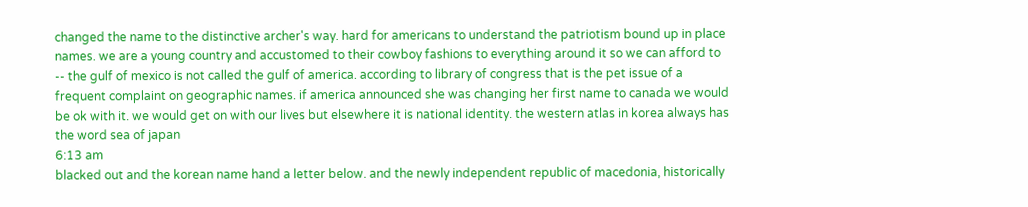changed the name to the distinctive archer's way. hard for americans to understand the patriotism bound up in place names. we are a young country and accustomed to their cowboy fashions to everything around it so we can afford to -- the gulf of mexico is not called the gulf of america. according to library of congress that is the pet issue of a frequent complaint on geographic names. if america announced she was changing her first name to canada we would be ok with it. we would get on with our lives but elsewhere it is national identity. the western atlas in korea always has the word sea of japan
6:13 am
blacked out and the korean name hand a letter below. and the newly independent republic of macedonia, historically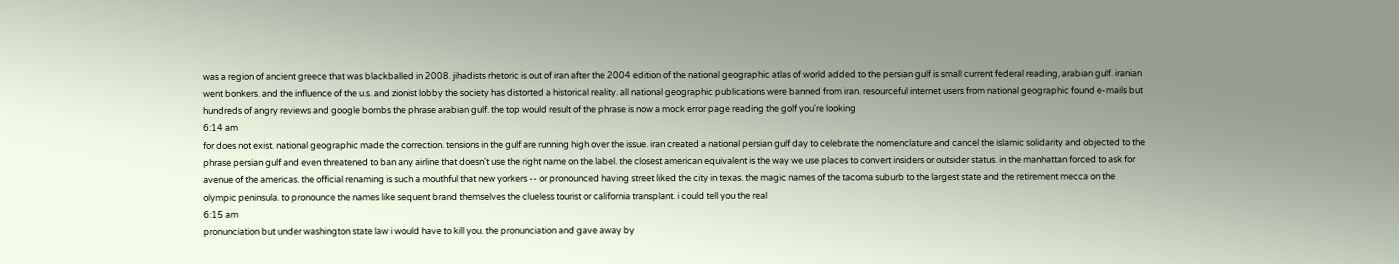was a region of ancient greece that was blackballed in 2008. jihadists rhetoric is out of iran after the 2004 edition of the national geographic atlas of world added to the persian gulf is small current federal reading, arabian gulf. iranian went bonkers. and the influence of the u.s. and zionist lobby the society has distorted a historical reality. all national geographic publications were banned from iran. resourceful internet users from national geographic found e-mails but hundreds of angry reviews and google bombs the phrase arabian gulf. the top would result of the phrase is now a mock error page reading the golf you're looking
6:14 am
for does not exist. national geographic made the correction. tensions in the gulf are running high over the issue. iran created a national persian gulf day to celebrate the nomenclature and cancel the islamic solidarity and objected to the phrase persian gulf and even threatened to ban any airline that doesn't use the right name on the label. the closest american equivalent is the way we use places to convert insiders or outsider status. in the manhattan forced to ask for avenue of the americas. the official renaming is such a mouthful that new yorkers -- or pronounced having street liked the city in texas. the magic names of the tacoma suburb to the largest state and the retirement mecca on the olympic peninsula. to pronounce the names like sequent brand themselves the clueless tourist or california transplant. i could tell you the real
6:15 am
pronunciation but under washington state law i would have to kill you. the pronunciation and gave away by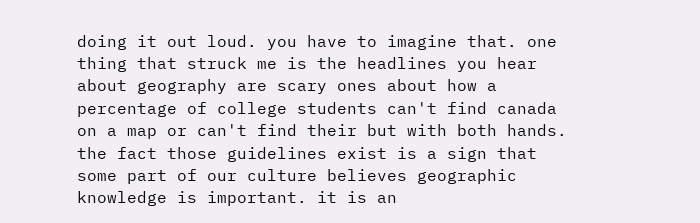doing it out loud. you have to imagine that. one thing that struck me is the headlines you hear about geography are scary ones about how a percentage of college students can't find canada on a map or can't find their but with both hands. the fact those guidelines exist is a sign that some part of our culture believes geographic knowledge is important. it is an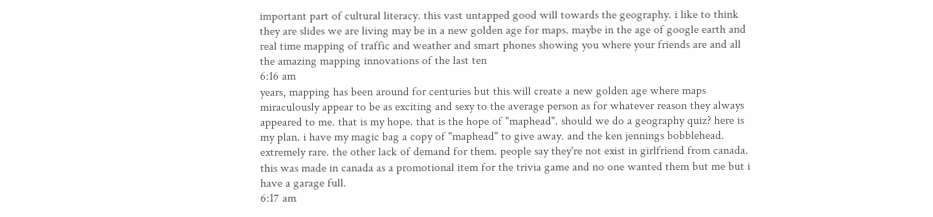important part of cultural literacy. this vast untapped good will towards the geography. i like to think they are slides we are living may be in a new golden age for maps. maybe in the age of google earth and real time mapping of traffic and weather and smart phones showing you where your friends are and all the amazing mapping innovations of the last ten
6:16 am
years, mapping has been around for centuries but this will create a new golden age where maps miraculously appear to be as exciting and sexy to the average person as for whatever reason they always appeared to me. that is my hope. that is the hope of "maphead". should we do a geography quiz? here is my plan. i have my magic bag a copy of "maphead" to give away. and the ken jennings bobblehead. extremely rare. the other lack of demand for them. people say they're not exist in girlfriend from canada. this was made in canada as a promotional item for the trivia game and no one wanted them but me but i have a garage full.
6:17 am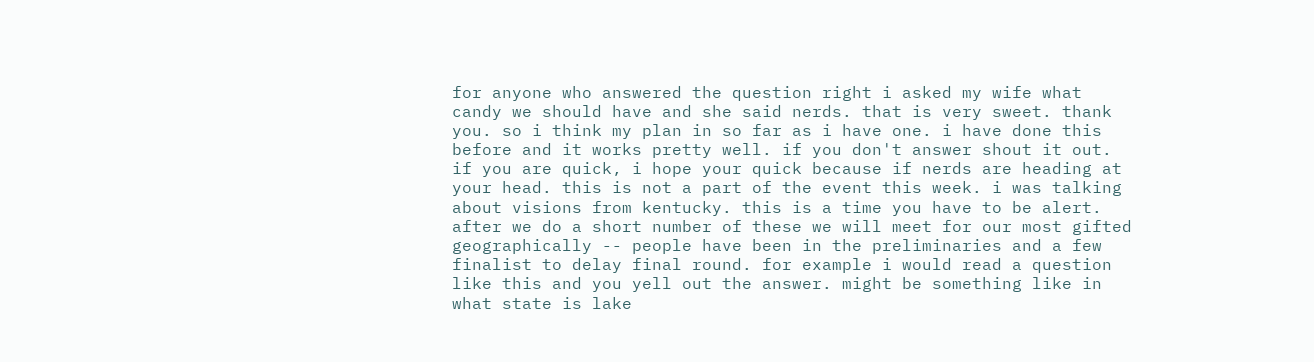for anyone who answered the question right i asked my wife what candy we should have and she said nerds. that is very sweet. thank you. so i think my plan in so far as i have one. i have done this before and it works pretty well. if you don't answer shout it out. if you are quick, i hope your quick because if nerds are heading at your head. this is not a part of the event this week. i was talking about visions from kentucky. this is a time you have to be alert. after we do a short number of these we will meet for our most gifted geographically -- people have been in the preliminaries and a few finalist to delay final round. for example i would read a question like this and you yell out the answer. might be something like in what state is lake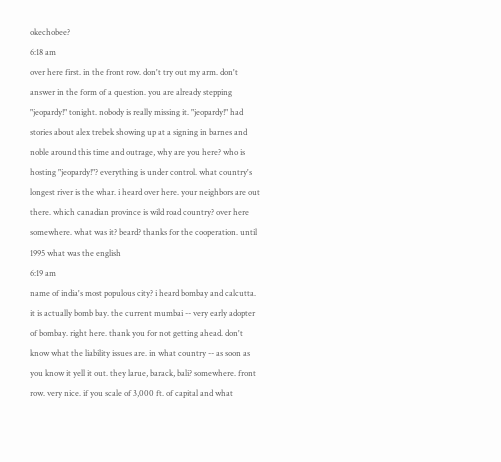okechobee?
6:18 am
over here first. in the front row. don't try out my arm. don't answer in the form of a question. you are already stepping "jeopardy!" tonight. nobody is really missing it. "jeopardy!" had stories about alex trebek showing up at a signing in barnes and noble around this time and outrage, why are you here? who is hosting "jeopardy!"? everything is under control. what country's longest river is the whar. i heard over here. your neighbors are out there. which canadian province is wild road country? over here somewhere. what was it? beard? thanks for the cooperation. until 1995 what was the english
6:19 am
name of india's most populous city? i heard bombay and calcutta. it is actually bomb bay. the current mumbai -- very early adopter of bombay. right here. thank you for not getting ahead. don't know what the liability issues are. in what country -- as soon as you know it yell it out. they larue, barack, bali? somewhere. front row. very nice. if you scale of 3,000 ft. of capital and what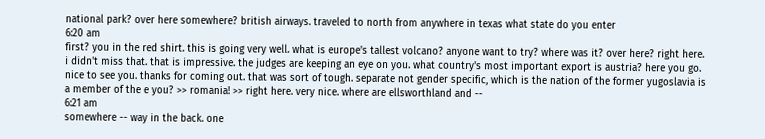national park? over here somewhere? british airways. traveled to north from anywhere in texas what state do you enter
6:20 am
first? you in the red shirt. this is going very well. what is europe's tallest volcano? anyone want to try? where was it? over here? right here. i didn't miss that. that is impressive. the judges are keeping an eye on you. what country's most important export is austria? here you go. nice to see you. thanks for coming out. that was sort of tough. separate not gender specific, which is the nation of the former yugoslavia is a member of the e you? >> romania! >> right here. very nice. where are ellsworthland and --
6:21 am
somewhere -- way in the back. one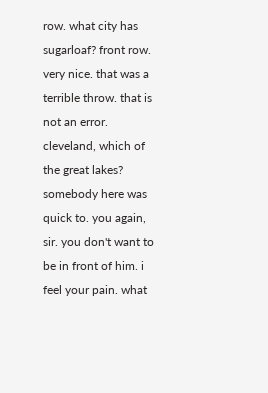row. what city has sugarloaf? front row. very nice. that was a terrible throw. that is not an error. cleveland, which of the great lakes? somebody here was quick to. you again, sir. you don't want to be in front of him. i feel your pain. what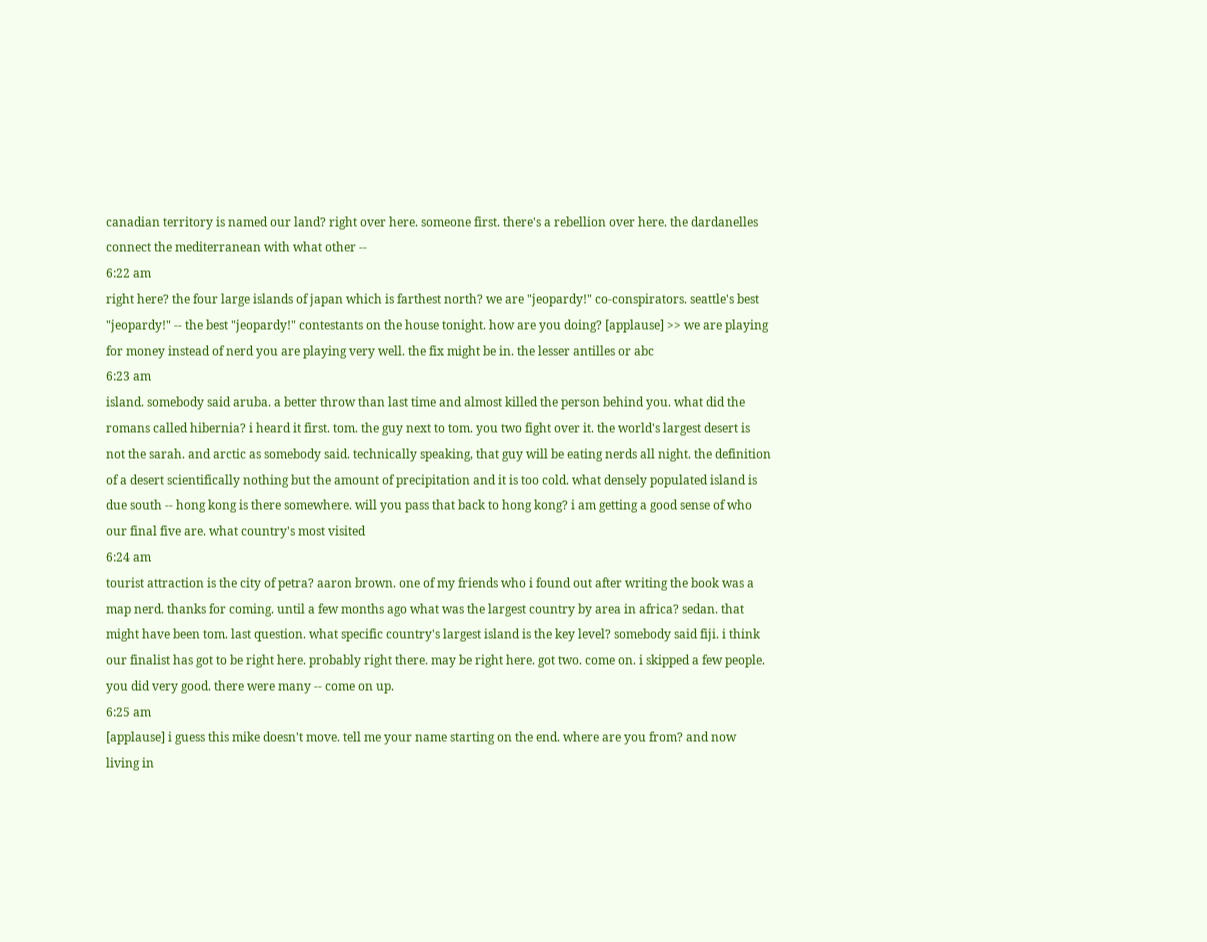canadian territory is named our land? right over here. someone first. there's a rebellion over here. the dardanelles connect the mediterranean with what other --
6:22 am
right here? the four large islands of japan which is farthest north? we are "jeopardy!" co-conspirators. seattle's best "jeopardy!" -- the best "jeopardy!" contestants on the house tonight. how are you doing? [applause] >> we are playing for money instead of nerd you are playing very well. the fix might be in. the lesser antilles or abc
6:23 am
island. somebody said aruba. a better throw than last time and almost killed the person behind you. what did the romans called hibernia? i heard it first. tom. the guy next to tom. you two fight over it. the world's largest desert is not the sarah. and arctic as somebody said. technically speaking, that guy will be eating nerds all night. the definition of a desert scientifically nothing but the amount of precipitation and it is too cold. what densely populated island is due south -- hong kong is there somewhere. will you pass that back to hong kong? i am getting a good sense of who our final five are. what country's most visited
6:24 am
tourist attraction is the city of petra? aaron brown. one of my friends who i found out after writing the book was a map nerd. thanks for coming. until a few months ago what was the largest country by area in africa? sedan. that might have been tom. last question. what specific country's largest island is the key level? somebody said fiji. i think our finalist has got to be right here. probably right there. may be right here. got two. come on. i skipped a few people. you did very good. there were many -- come on up.
6:25 am
[applause] i guess this mike doesn't move. tell me your name starting on the end. where are you from? and now living in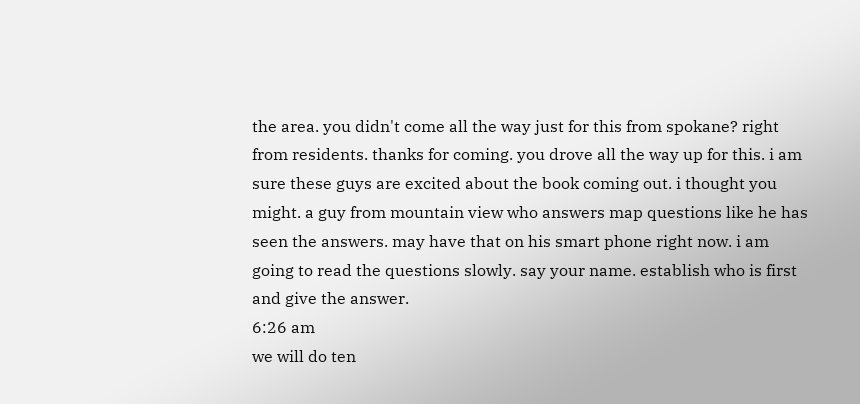the area. you didn't come all the way just for this from spokane? right from residents. thanks for coming. you drove all the way up for this. i am sure these guys are excited about the book coming out. i thought you might. a guy from mountain view who answers map questions like he has seen the answers. may have that on his smart phone right now. i am going to read the questions slowly. say your name. establish who is first and give the answer.
6:26 am
we will do ten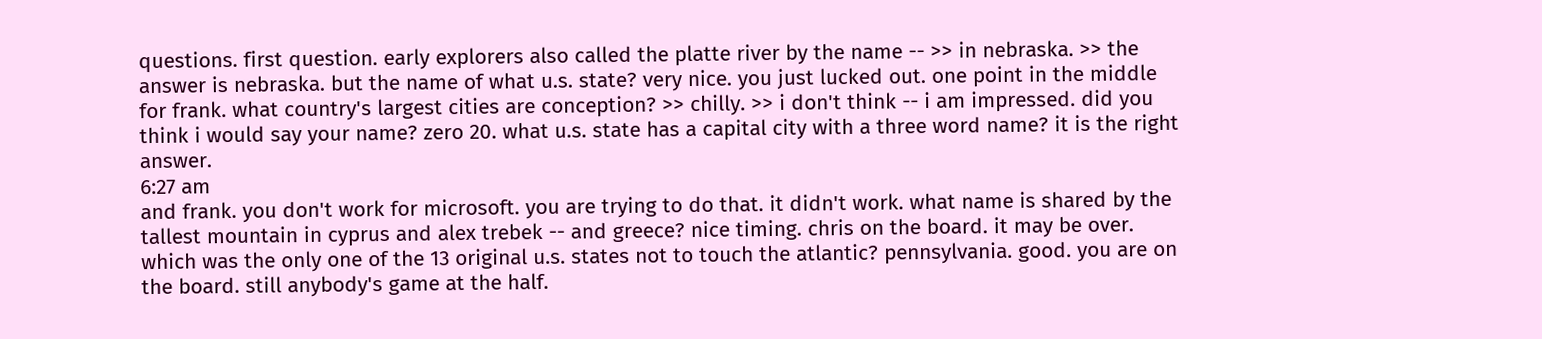questions. first question. early explorers also called the platte river by the name -- >> in nebraska. >> the answer is nebraska. but the name of what u.s. state? very nice. you just lucked out. one point in the middle for frank. what country's largest cities are conception? >> chilly. >> i don't think -- i am impressed. did you think i would say your name? zero 20. what u.s. state has a capital city with a three word name? it is the right answer.
6:27 am
and frank. you don't work for microsoft. you are trying to do that. it didn't work. what name is shared by the tallest mountain in cyprus and alex trebek -- and greece? nice timing. chris on the board. it may be over. which was the only one of the 13 original u.s. states not to touch the atlantic? pennsylvania. good. you are on the board. still anybody's game at the half.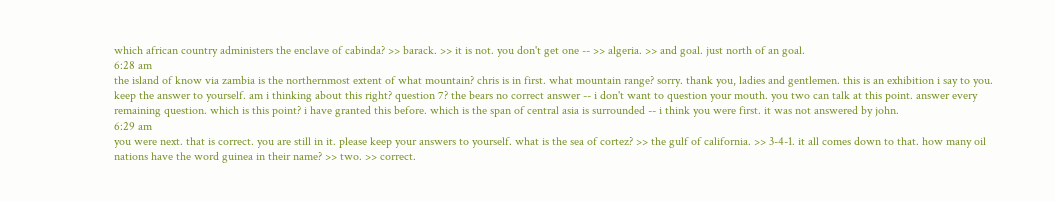which african country administers the enclave of cabinda? >> barack. >> it is not. you don't get one -- >> algeria. >> and goal. just north of an goal.
6:28 am
the island of know via zambia is the northernmost extent of what mountain? chris is in first. what mountain range? sorry. thank you, ladies and gentlemen. this is an exhibition i say to you. keep the answer to yourself. am i thinking about this right? question 7? the bears no correct answer -- i don't want to question your mouth. you two can talk at this point. answer every remaining question. which is this point? i have granted this before. which is the span of central asia is surrounded -- i think you were first. it was not answered by john.
6:29 am
you were next. that is correct. you are still in it. please keep your answers to yourself. what is the sea of cortez? >> the gulf of california. >> 3-4-1. it all comes down to that. how many oil nations have the word guinea in their name? >> two. >> correct.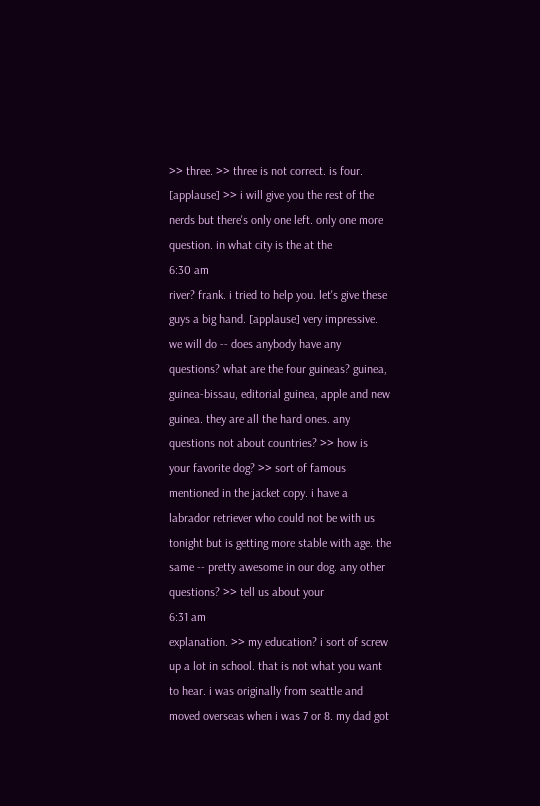>> three. >> three is not correct. is four. [applause] >> i will give you the rest of the nerds but there's only one left. only one more question. in what city is the at the
6:30 am
river? frank. i tried to help you. let's give these guys a big hand. [applause] very impressive. we will do -- does anybody have any questions? what are the four guineas? guinea, guinea-bissau, editorial guinea, apple and new guinea. they are all the hard ones. any questions not about countries? >> how is your favorite dog? >> sort of famous mentioned in the jacket copy. i have a labrador retriever who could not be with us tonight but is getting more stable with age. the same -- pretty awesome in our dog. any other questions? >> tell us about your
6:31 am
explanation. >> my education? i sort of screw up a lot in school. that is not what you want to hear. i was originally from seattle and moved overseas when i was 7 or 8. my dad got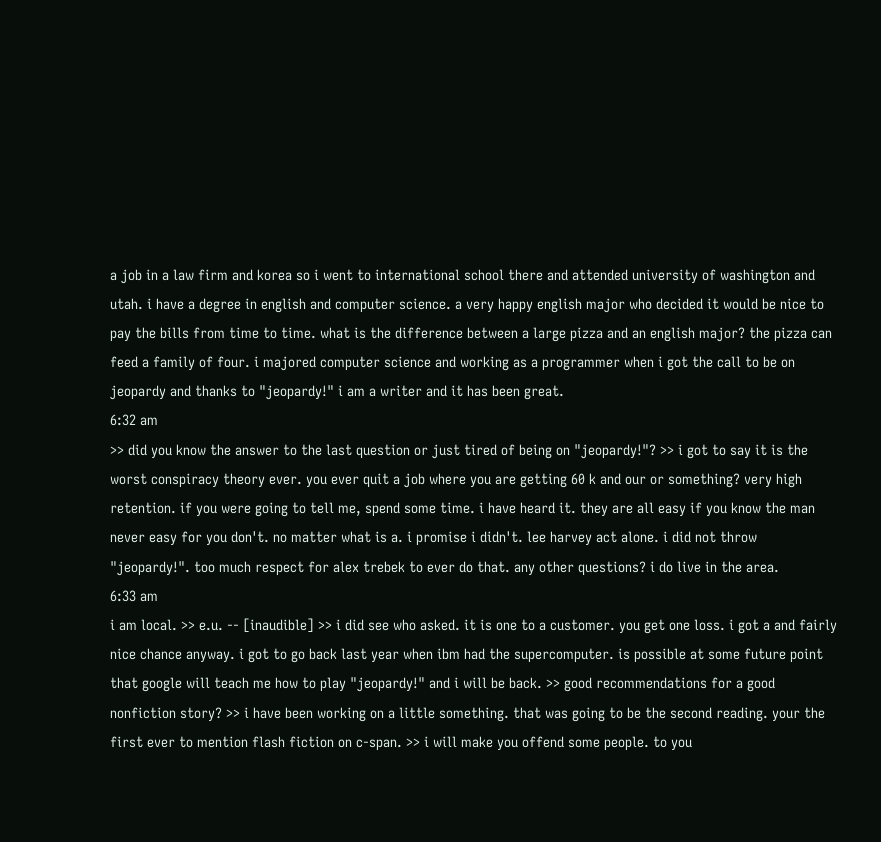a job in a law firm and korea so i went to international school there and attended university of washington and utah. i have a degree in english and computer science. a very happy english major who decided it would be nice to pay the bills from time to time. what is the difference between a large pizza and an english major? the pizza can feed a family of four. i majored computer science and working as a programmer when i got the call to be on jeopardy and thanks to "jeopardy!" i am a writer and it has been great.
6:32 am
>> did you know the answer to the last question or just tired of being on "jeopardy!"? >> i got to say it is the worst conspiracy theory ever. you ever quit a job where you are getting 60 k and our or something? very high retention. if you were going to tell me, spend some time. i have heard it. they are all easy if you know the man never easy for you don't. no matter what is a. i promise i didn't. lee harvey act alone. i did not throw "jeopardy!". too much respect for alex trebek to ever do that. any other questions? i do live in the area.
6:33 am
i am local. >> e.u. -- [inaudible] >> i did see who asked. it is one to a customer. you get one loss. i got a and fairly nice chance anyway. i got to go back last year when ibm had the supercomputer. is possible at some future point that google will teach me how to play "jeopardy!" and i will be back. >> good recommendations for a good nonfiction story? >> i have been working on a little something. that was going to be the second reading. your the first ever to mention flash fiction on c-span. >> i will make you offend some people. to you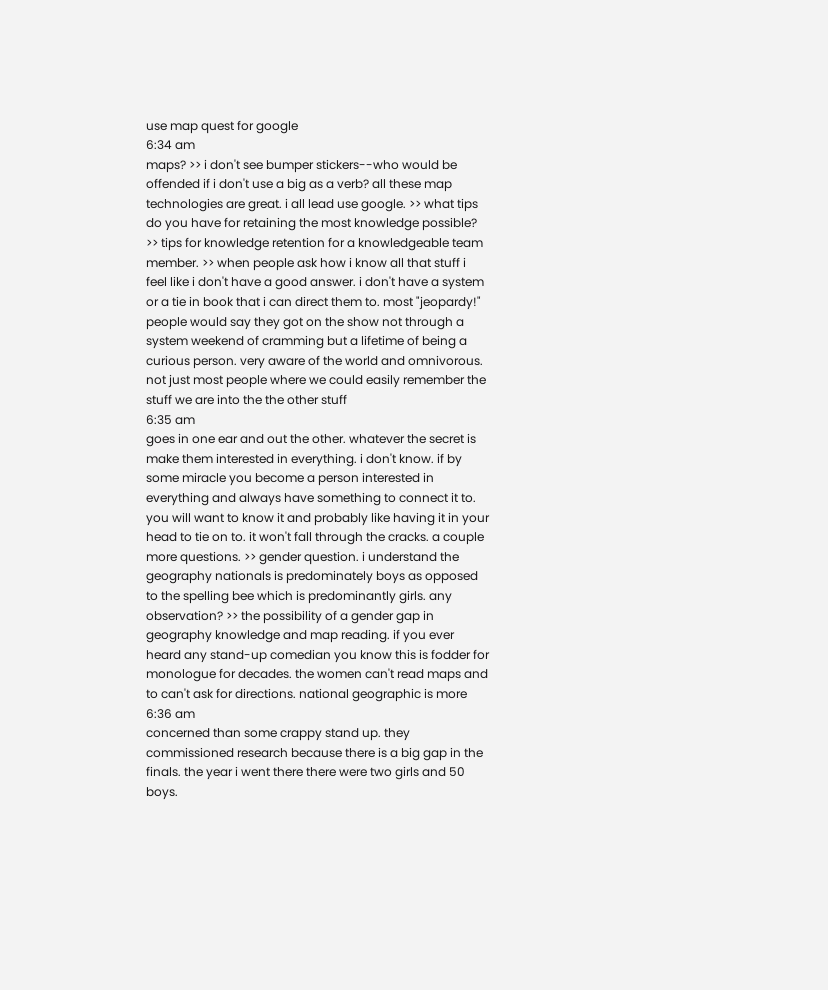use map quest for google
6:34 am
maps? >> i don't see bumper stickers--who would be offended if i don't use a big as a verb? all these map technologies are great. i all lead use google. >> what tips do you have for retaining the most knowledge possible? >> tips for knowledge retention for a knowledgeable team member. >> when people ask how i know all that stuff i feel like i don't have a good answer. i don't have a system or a tie in book that i can direct them to. most "jeopardy!" people would say they got on the show not through a system weekend of cramming but a lifetime of being a curious person. very aware of the world and omnivorous. not just most people where we could easily remember the stuff we are into the the other stuff
6:35 am
goes in one ear and out the other. whatever the secret is make them interested in everything. i don't know. if by some miracle you become a person interested in everything and always have something to connect it to. you will want to know it and probably like having it in your head to tie on to. it won't fall through the cracks. a couple more questions. >> gender question. i understand the geography nationals is predominately boys as opposed to the spelling bee which is predominantly girls. any observation? >> the possibility of a gender gap in geography knowledge and map reading. if you ever heard any stand-up comedian you know this is fodder for monologue for decades. the women can't read maps and to can't ask for directions. national geographic is more
6:36 am
concerned than some crappy stand up. they commissioned research because there is a big gap in the finals. the year i went there there were two girls and 50 boys.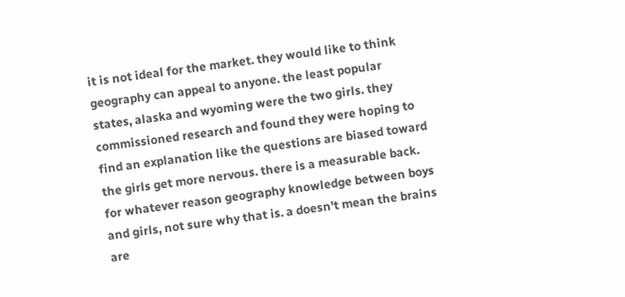it is not ideal for the market. they would like to think geography can appeal to anyone. the least popular states, alaska and wyoming were the two girls. they commissioned research and found they were hoping to find an explanation like the questions are biased toward the girls get more nervous. there is a measurable back. for whatever reason geography knowledge between boys and girls, not sure why that is. a doesn't mean the brains are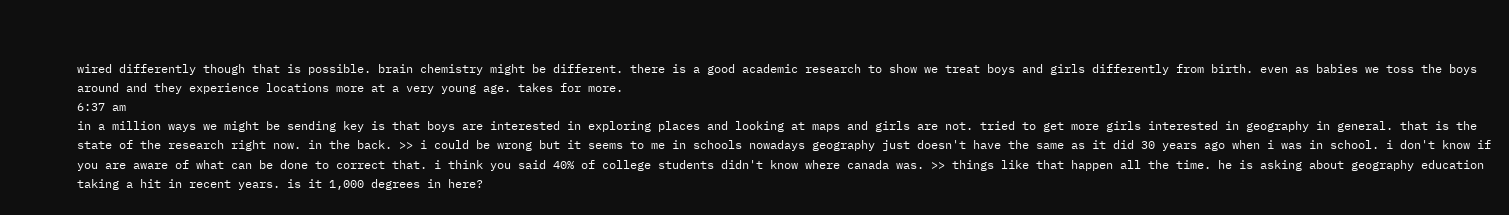wired differently though that is possible. brain chemistry might be different. there is a good academic research to show we treat boys and girls differently from birth. even as babies we toss the boys around and they experience locations more at a very young age. takes for more.
6:37 am
in a million ways we might be sending key is that boys are interested in exploring places and looking at maps and girls are not. tried to get more girls interested in geography in general. that is the state of the research right now. in the back. >> i could be wrong but it seems to me in schools nowadays geography just doesn't have the same as it did 30 years ago when i was in school. i don't know if you are aware of what can be done to correct that. i think you said 40% of college students didn't know where canada was. >> things like that happen all the time. he is asking about geography education taking a hit in recent years. is it 1,000 degrees in here?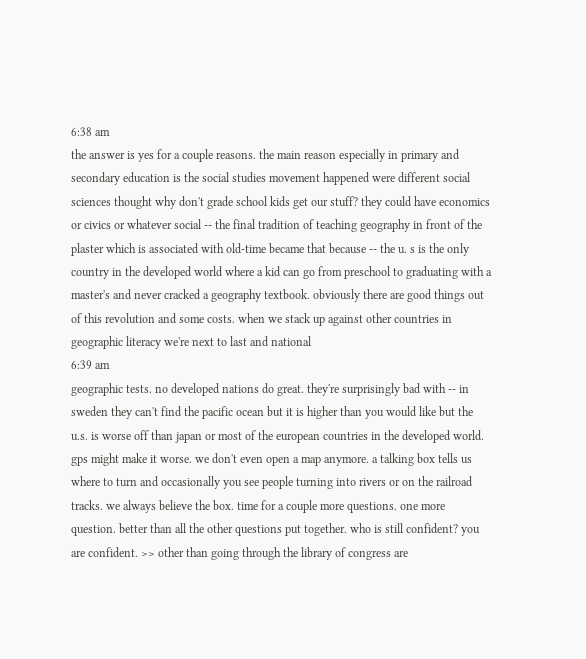6:38 am
the answer is yes for a couple reasons. the main reason especially in primary and secondary education is the social studies movement happened were different social sciences thought why don't grade school kids get our stuff? they could have economics or civics or whatever social -- the final tradition of teaching geography in front of the plaster which is associated with old-time became that because -- the u. s is the only country in the developed world where a kid can go from preschool to graduating with a master's and never cracked a geography textbook. obviously there are good things out of this revolution and some costs. when we stack up against other countries in geographic literacy we're next to last and national
6:39 am
geographic tests. no developed nations do great. they're surprisingly bad with -- in sweden they can't find the pacific ocean but it is higher than you would like but the u.s. is worse off than japan or most of the european countries in the developed world. gps might make it worse. we don't even open a map anymore. a talking box tells us where to turn and occasionally you see people turning into rivers or on the railroad tracks. we always believe the box. time for a couple more questions. one more question. better than all the other questions put together. who is still confident? you are confident. >> other than going through the library of congress are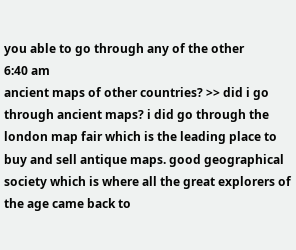you able to go through any of the other
6:40 am
ancient maps of other countries? >> did i go through ancient maps? i did go through the london map fair which is the leading place to buy and sell antique maps. good geographical society which is where all the great explorers of the age came back to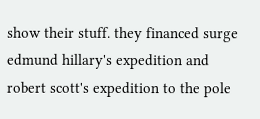show their stuff. they financed surge edmund hillary's expedition and robert scott's expedition to the pole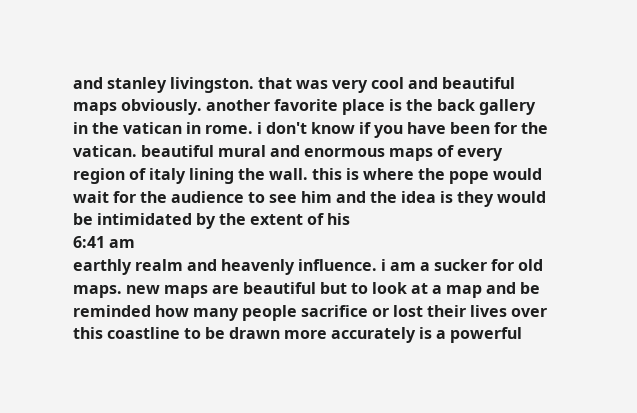and stanley livingston. that was very cool and beautiful maps obviously. another favorite place is the back gallery in the vatican in rome. i don't know if you have been for the vatican. beautiful mural and enormous maps of every region of italy lining the wall. this is where the pope would wait for the audience to see him and the idea is they would be intimidated by the extent of his
6:41 am
earthly realm and heavenly influence. i am a sucker for old maps. new maps are beautiful but to look at a map and be reminded how many people sacrifice or lost their lives over this coastline to be drawn more accurately is a powerful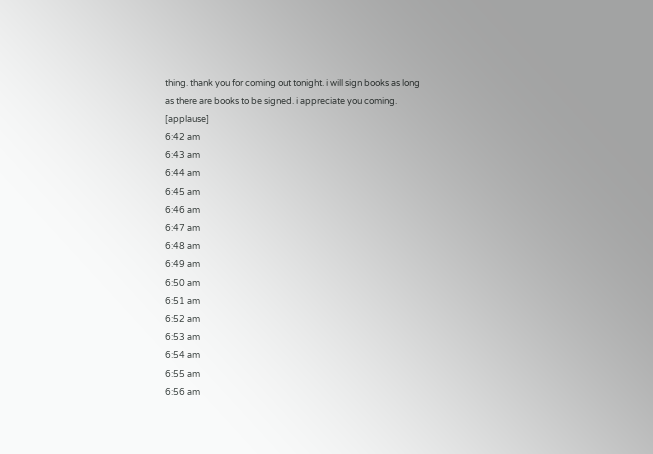thing. thank you for coming out tonight. i will sign books as long as there are books to be signed. i appreciate you coming. [applause]
6:42 am
6:43 am
6:44 am
6:45 am
6:46 am
6:47 am
6:48 am
6:49 am
6:50 am
6:51 am
6:52 am
6:53 am
6:54 am
6:55 am
6:56 am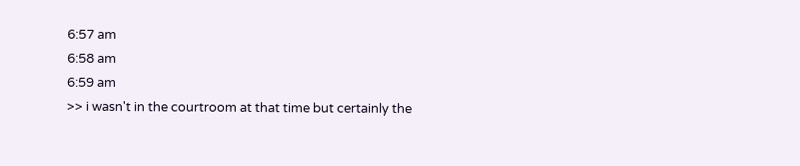6:57 am
6:58 am
6:59 am
>> i wasn't in the courtroom at that time but certainly the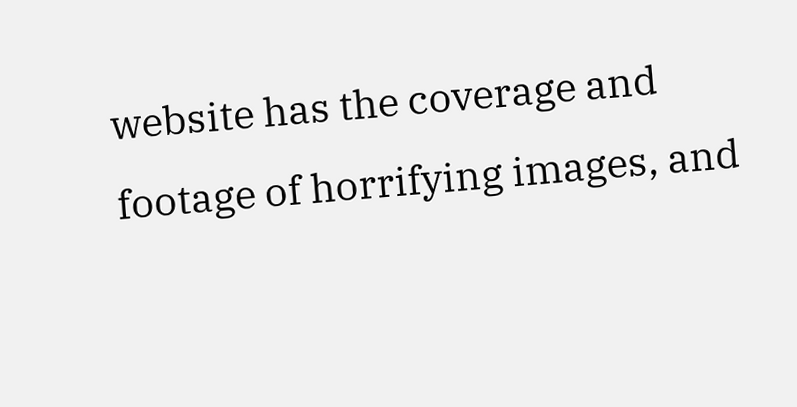website has the coverage and footage of horrifying images, and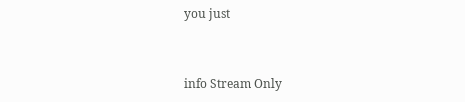you just


info Stream Only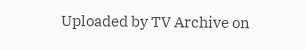Uploaded by TV Archive on